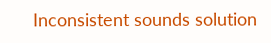Inconsistent sounds solution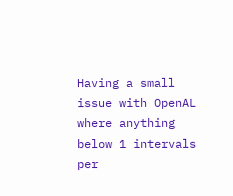Having a small issue with OpenAL where anything below 1 intervals per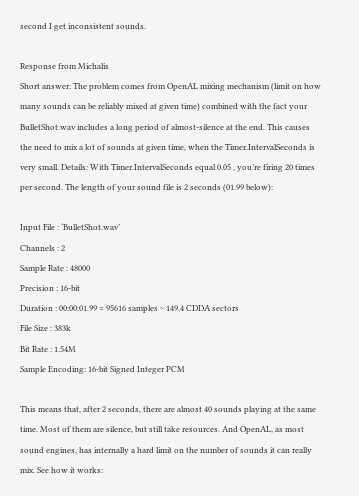second I get inconsistent sounds.

Response from Michalis
Short answer: The problem comes from OpenAL mixing mechanism (limit on how many sounds can be reliably mixed at given time) combined with the fact your BulletShot.wav includes a long period of almost-silence at the end. This causes the need to mix a lot of sounds at given time, when the Timer.IntervalSeconds is very small. Details: With Timer.IntervalSeconds equal 0.05 , you’re firing 20 times per second. The length of your sound file is 2 seconds (01.99 below):

Input File : ‘BulletShot.wav’
Channels : 2
Sample Rate : 48000
Precision : 16-bit
Duration : 00:00:01.99 = 95616 samples ~ 149.4 CDDA sectors
File Size : 383k
Bit Rate : 1.54M
Sample Encoding: 16-bit Signed Integer PCM

This means that, after 2 seconds, there are almost 40 sounds playing at the same time. Most of them are silence, but still take resources. And OpenAL, as most sound engines, has internally a hard limit on the number of sounds it can really mix. See how it works: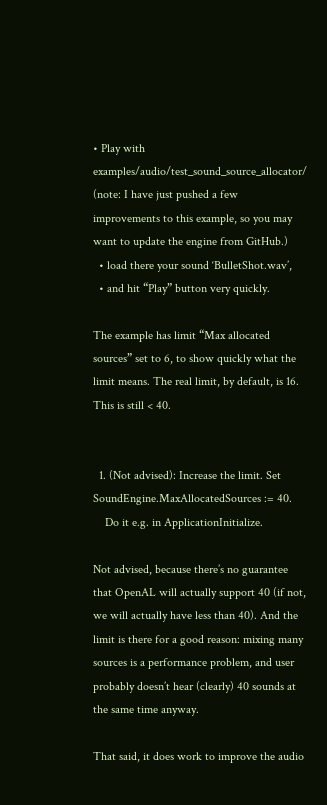• Play with examples/audio/test_sound_source_allocator/ (note: I have just pushed a few improvements to this example, so you may want to update the engine from GitHub.)
  • load there your sound ‘BulletShot.wav’,
  • and hit “Play” button very quickly.

The example has limit “Max allocated sources” set to 6, to show quickly what the limit means. The real limit, by default, is 16. This is still < 40.


  1. (Not advised): Increase the limit. Set SoundEngine.MaxAllocatedSources := 40.
    Do it e.g. in ApplicationInitialize.

Not advised, because there’s no guarantee that OpenAL will actually support 40 (if not, we will actually have less than 40). And the limit is there for a good reason: mixing many sources is a performance problem, and user probably doesn’t hear (clearly) 40 sounds at the same time anyway.

That said, it does work to improve the audio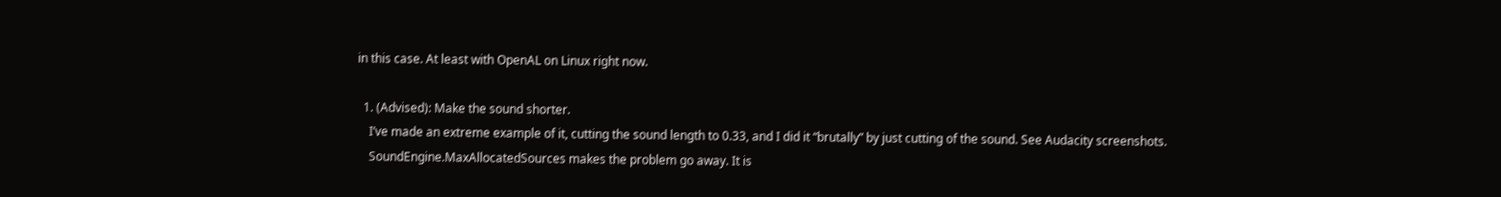in this case. At least with OpenAL on Linux right now.

  1. (Advised): Make the sound shorter.
    I’ve made an extreme example of it, cutting the sound length to 0.33, and I did it “brutally” by just cutting of the sound. See Audacity screenshots.
    SoundEngine.MaxAllocatedSources makes the problem go away. It is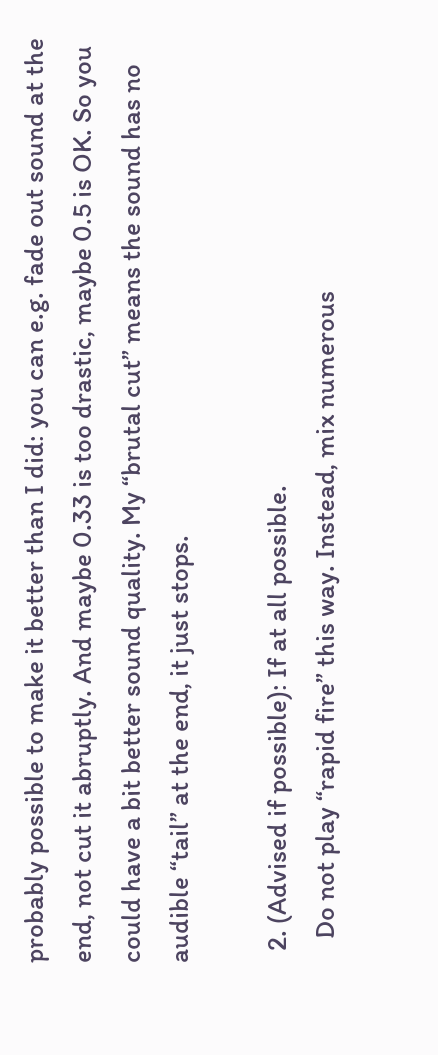probably possible to make it better than I did: you can e.g. fade out sound at the end, not cut it abruptly. And maybe 0.33 is too drastic, maybe 0.5 is OK. So you could have a bit better sound quality. My “brutal cut” means the sound has no audible “tail” at the end, it just stops.

  2. (Advised if possible): If at all possible.
    Do not play “rapid fire” this way. Instead, mix numerous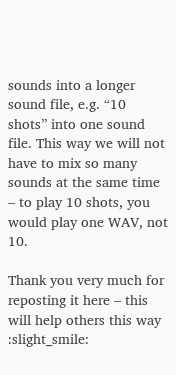sounds into a longer sound file, e.g. “10 shots” into one sound file. This way we will not have to mix so many sounds at the same time – to play 10 shots, you would play one WAV, not 10.

Thank you very much for reposting it here – this will help others this way :slight_smile: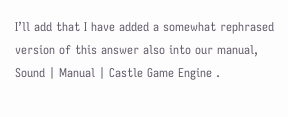I’ll add that I have added a somewhat rephrased version of this answer also into our manual, Sound | Manual | Castle Game Engine .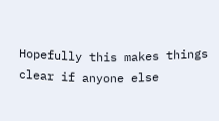Hopefully this makes things clear if anyone else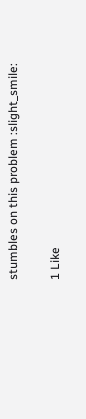stumbles on this problem :slight_smile:

1 Like